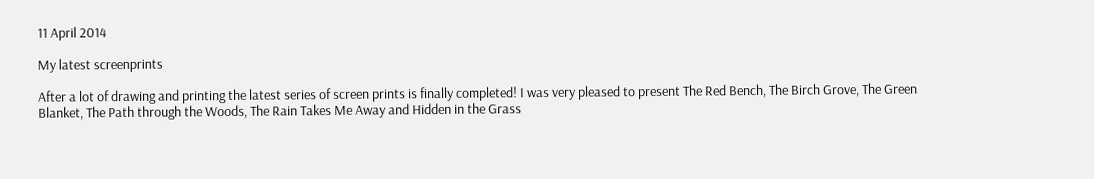11 April 2014

My latest screenprints

After a lot of drawing and printing the latest series of screen prints is finally completed! I was very pleased to present The Red Bench, The Birch Grove, The Green Blanket, The Path through the Woods, The Rain Takes Me Away and Hidden in the Grass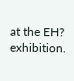at the EH? exhibition.